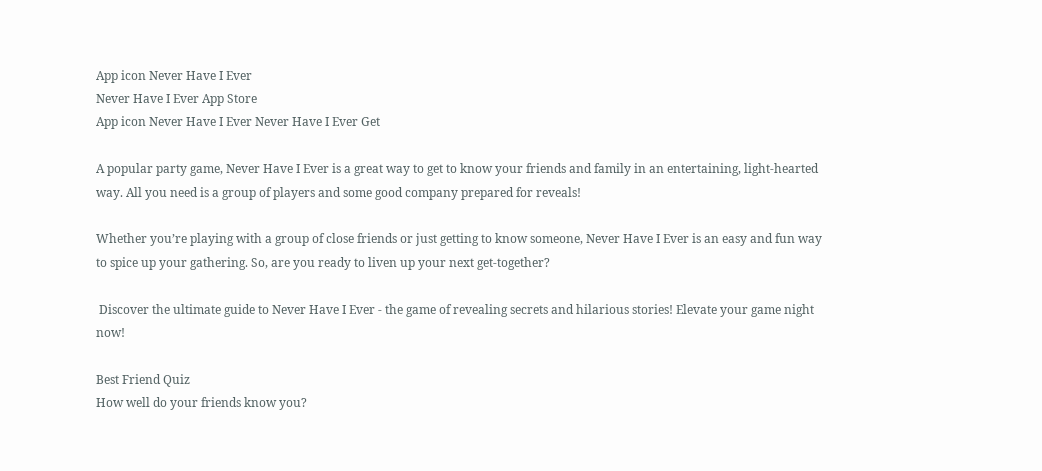App icon Never Have I Ever
Never Have I Ever App Store
App icon Never Have I Ever Never Have I Ever Get

A popular party game, Never Have I Ever is a great way to get to know your friends and family in an entertaining, light-hearted way. All you need is a group of players and some good company prepared for reveals!

Whether you’re playing with a group of close friends or just getting to know someone, Never Have I Ever is an easy and fun way to spice up your gathering. So, are you ready to liven up your next get-together?

 Discover the ultimate guide to Never Have I Ever - the game of revealing secrets and hilarious stories! Elevate your game night now!

Best Friend Quiz
How well do your friends know you?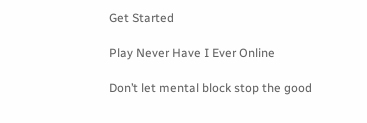Get Started

Play Never Have I Ever Online

Don’t let mental block stop the good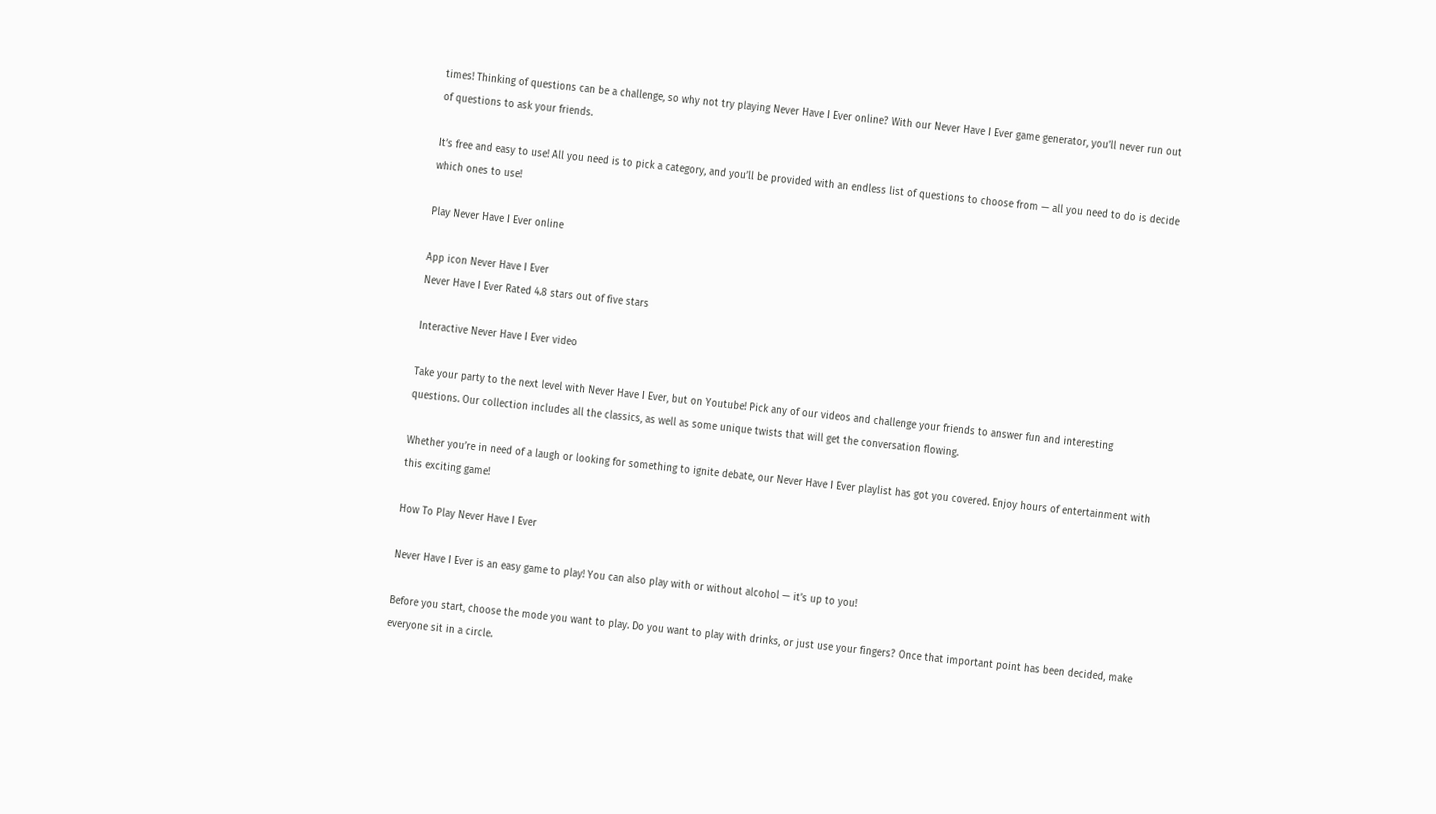times! Thinking of questions can be a challenge, so why not try playing Never Have I Ever online? With our Never Have I Ever game generator, you’ll never run out of questions to ask your friends.

It’s free and easy to use! All you need is to pick a category, and you’ll be provided with an endless list of questions to choose from — all you need to do is decide which ones to use!

Play Never Have I Ever online

App icon Never Have I Ever
Never Have I Ever Rated 4.8 stars out of five stars

Interactive Never Have I Ever video

Take your party to the next level with Never Have I Ever, but on Youtube! Pick any of our videos and challenge your friends to answer fun and interesting questions. Our collection includes all the classics, as well as some unique twists that will get the conversation flowing.

Whether you’re in need of a laugh or looking for something to ignite debate, our Never Have I Ever playlist has got you covered. Enjoy hours of entertainment with this exciting game!

How To Play Never Have I Ever

Never Have I Ever is an easy game to play! You can also play with or without alcohol — it’s up to you!

Before you start, choose the mode you want to play. Do you want to play with drinks, or just use your fingers? Once that important point has been decided, make everyone sit in a circle.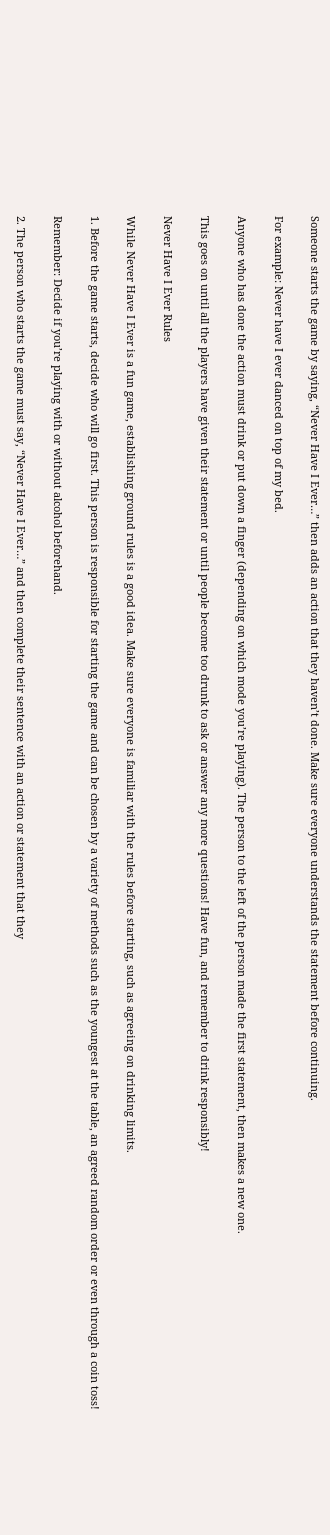Someone starts the game by saying, “Never Have I Ever…” then adds an action that they haven’t done. Make sure everyone understands the statement before continuing.

For example: Never have I ever danced on top of my bed.

Anyone who has done the action must drink or put down a finger (depending on which mode you’re playing). The person to the left of the person made the first statement, then makes a new one.

This goes on until all the players have given their statement or until people become too drunk to ask or answer any more questions! Have fun, and remember to drink responsibly!

Never Have I Ever Rules

While Never Have I Ever is a fun game, establishing ground rules is a good idea. Make sure everyone is familiar with the rules before starting, such as agreeing on drinking limits.

1. Before the game starts, decide who will go first. This person is responsible for starting the game and can be chosen by a variety of methods such as the youngest at the table, an agreed random order or even through a coin toss!

Remember: Decide if you’re playing with or without alcohol beforehand.

2. The person who starts the game must say, “Never Have I Ever…” and then complete their sentence with an action or statement that they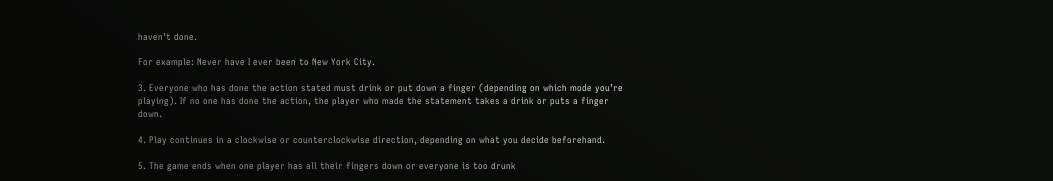haven’t done.

For example: Never have I ever been to New York City.

3. Everyone who has done the action stated must drink or put down a finger (depending on which mode you’re playing). If no one has done the action, the player who made the statement takes a drink or puts a finger down.

4. Play continues in a clockwise or counterclockwise direction, depending on what you decide beforehand.

5. The game ends when one player has all their fingers down or everyone is too drunk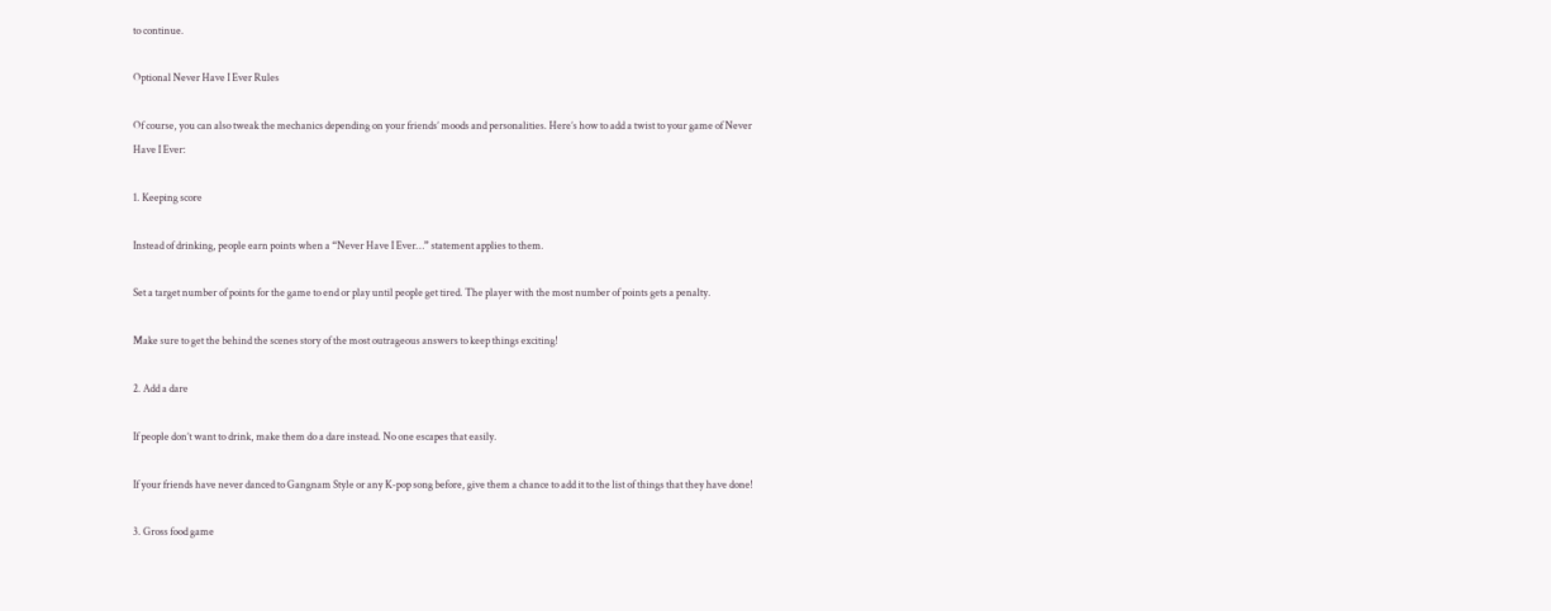to continue.

Optional Never Have I Ever Rules

Of course, you can also tweak the mechanics depending on your friends’ moods and personalities. Here’s how to add a twist to your game of Never Have I Ever:

1. Keeping score

Instead of drinking, people earn points when a “Never Have I Ever…” statement applies to them.

Set a target number of points for the game to end or play until people get tired. The player with the most number of points gets a penalty.

Make sure to get the behind the scenes story of the most outrageous answers to keep things exciting!

2. Add a dare

If people don’t want to drink, make them do a dare instead. No one escapes that easily.

If your friends have never danced to Gangnam Style or any K-pop song before, give them a chance to add it to the list of things that they have done!

3. Gross food game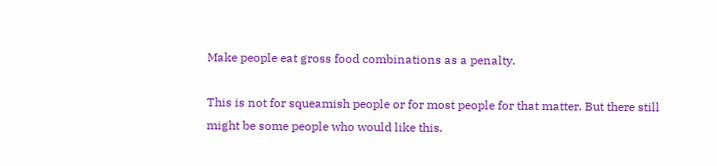Make people eat gross food combinations as a penalty.

This is not for squeamish people or for most people for that matter. But there still might be some people who would like this.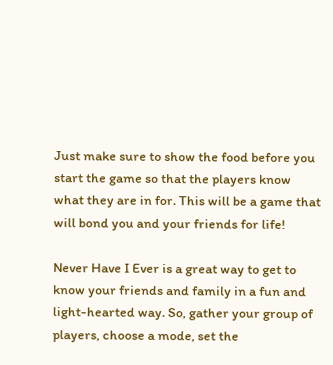Just make sure to show the food before you start the game so that the players know what they are in for. This will be a game that will bond you and your friends for life!

Never Have I Ever is a great way to get to know your friends and family in a fun and light-hearted way. So, gather your group of players, choose a mode, set the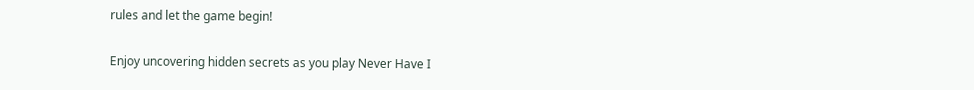rules and let the game begin!

Enjoy uncovering hidden secrets as you play Never Have I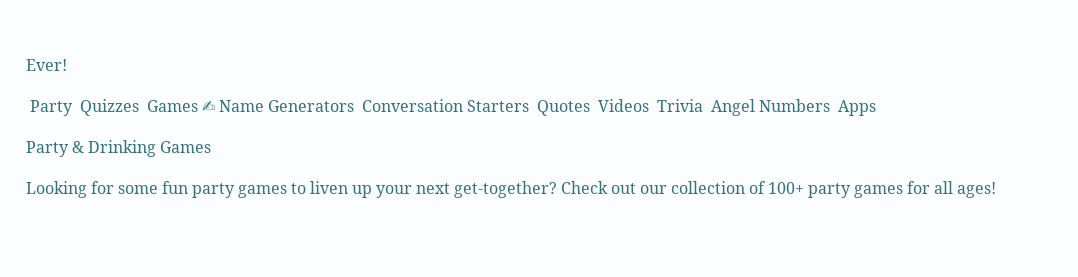Ever!

 Party  Quizzes  Games ✍ Name Generators  Conversation Starters  Quotes  Videos  Trivia  Angel Numbers  Apps

Party & Drinking Games

Looking for some fun party games to liven up your next get-together? Check out our collection of 100+ party games for all ages!